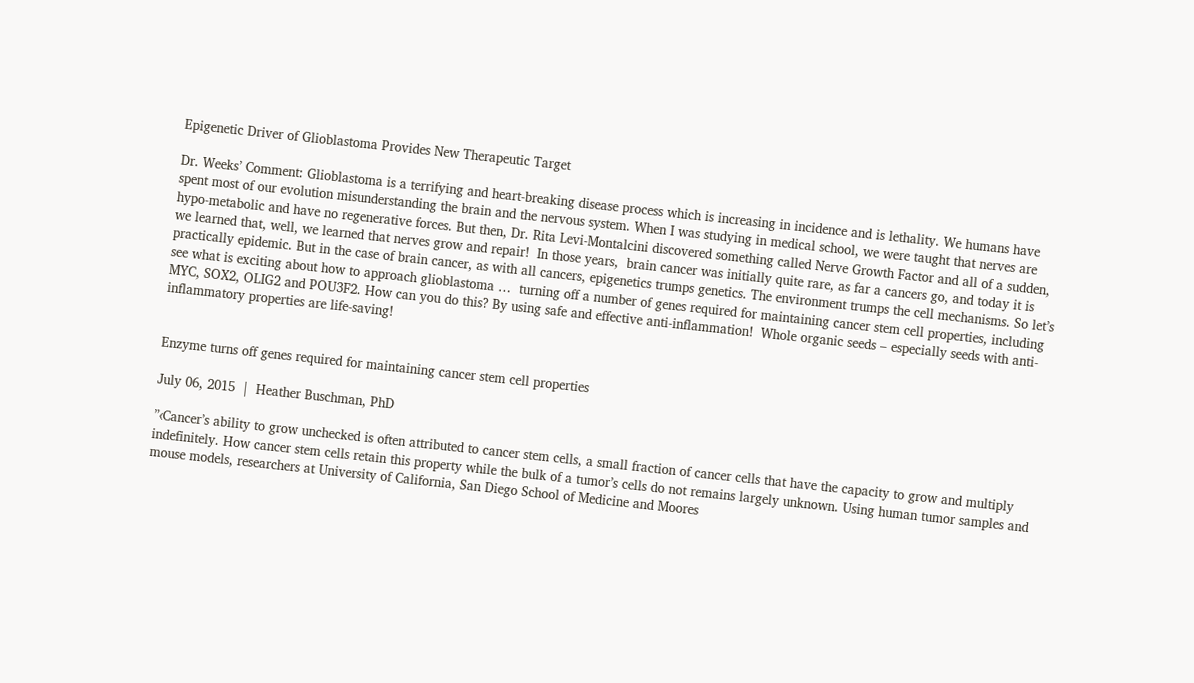Epigenetic Driver of Glioblastoma Provides New Therapeutic Target

Dr. Weeks’ Comment: Glioblastoma is a terrifying and heart-breaking disease process which is increasing in incidence and is lethality. We humans have spent most of our evolution misunderstanding the brain and the nervous system. When I was studying in medical school, we were taught that nerves are hypo-metabolic and have no regenerative forces. But then, Dr. Rita Levi-Montalcini discovered something called Nerve Growth Factor and all of a sudden, we learned that, well, we learned that nerves grow and repair!  In those years,  brain cancer was initially quite rare, as far a cancers go, and today it is practically epidemic. But in the case of brain cancer, as with all cancers, epigenetics trumps genetics. The environment trumps the cell mechanisms. So let’s see what is exciting about how to approach glioblastoma …  turning off a number of genes required for maintaining cancer stem cell properties, including MYC, SOX2, OLIG2 and POU3F2. How can you do this? By using safe and effective anti-inflammation!  Whole organic seeds – especially seeds with anti-inflammatory properties are life-saving!


Enzyme turns off genes required for maintaining cancer stem cell properties

July 06, 2015  |  Heather Buschman, PhD

”‹Cancer’s ability to grow unchecked is often attributed to cancer stem cells, a small fraction of cancer cells that have the capacity to grow and multiply indefinitely. How cancer stem cells retain this property while the bulk of a tumor’s cells do not remains largely unknown. Using human tumor samples and mouse models, researchers at University of California, San Diego School of Medicine and Moores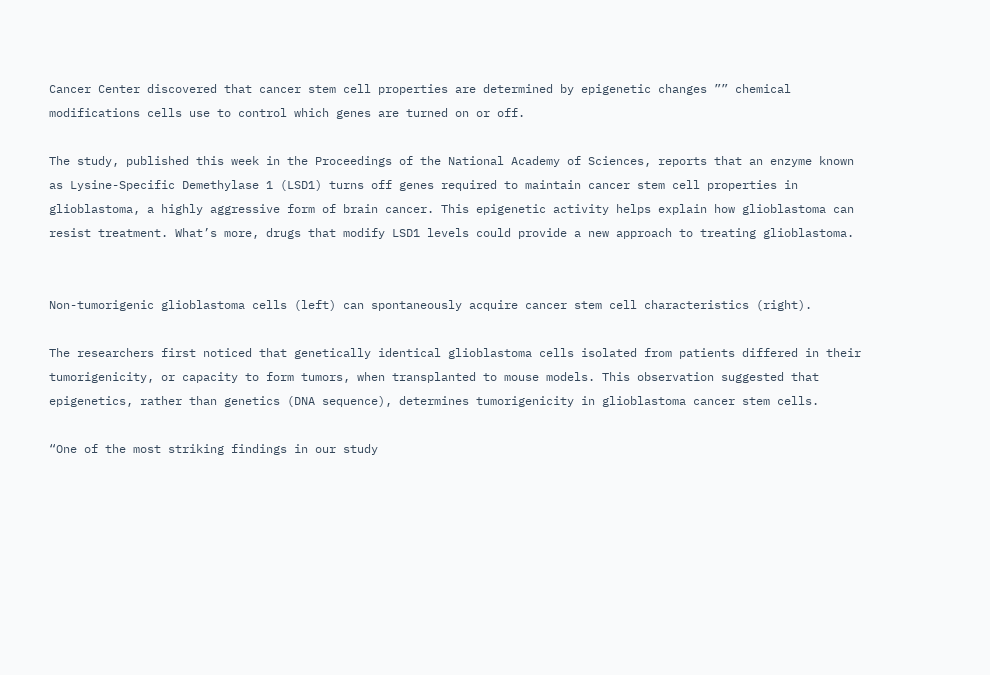Cancer Center discovered that cancer stem cell properties are determined by epigenetic changes ”” chemical modifications cells use to control which genes are turned on or off.

The study, published this week in the Proceedings of the National Academy of Sciences, reports that an enzyme known as Lysine-Specific Demethylase 1 (LSD1) turns off genes required to maintain cancer stem cell properties in glioblastoma, a highly aggressive form of brain cancer. This epigenetic activity helps explain how glioblastoma can resist treatment. What’s more, drugs that modify LSD1 levels could provide a new approach to treating glioblastoma.


Non-tumorigenic glioblastoma cells (left) can spontaneously acquire cancer stem cell characteristics (right).

The researchers first noticed that genetically identical glioblastoma cells isolated from patients differed in their tumorigenicity, or capacity to form tumors, when transplanted to mouse models. This observation suggested that epigenetics, rather than genetics (DNA sequence), determines tumorigenicity in glioblastoma cancer stem cells.

“One of the most striking findings in our study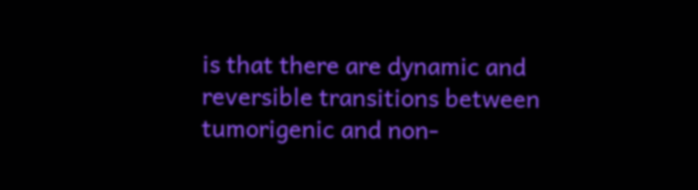is that there are dynamic and reversible transitions between tumorigenic and non-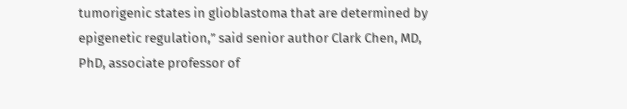tumorigenic states in glioblastoma that are determined by epigenetic regulation,” said senior author Clark Chen, MD, PhD, associate professor of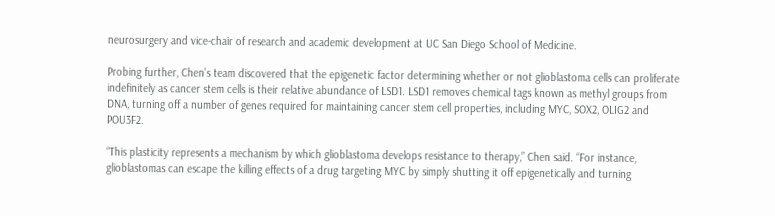neurosurgery and vice-chair of research and academic development at UC San Diego School of Medicine.

Probing further, Chen’s team discovered that the epigenetic factor determining whether or not glioblastoma cells can proliferate indefinitely as cancer stem cells is their relative abundance of LSD1. LSD1 removes chemical tags known as methyl groups from DNA, turning off a number of genes required for maintaining cancer stem cell properties, including MYC, SOX2, OLIG2 and POU3F2.

“This plasticity represents a mechanism by which glioblastoma develops resistance to therapy,” Chen said. “For instance, glioblastomas can escape the killing effects of a drug targeting MYC by simply shutting it off epigenetically and turning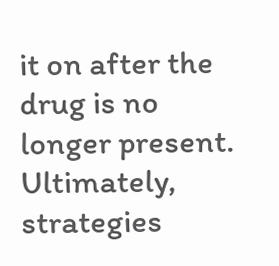it on after the drug is no longer present. Ultimately, strategies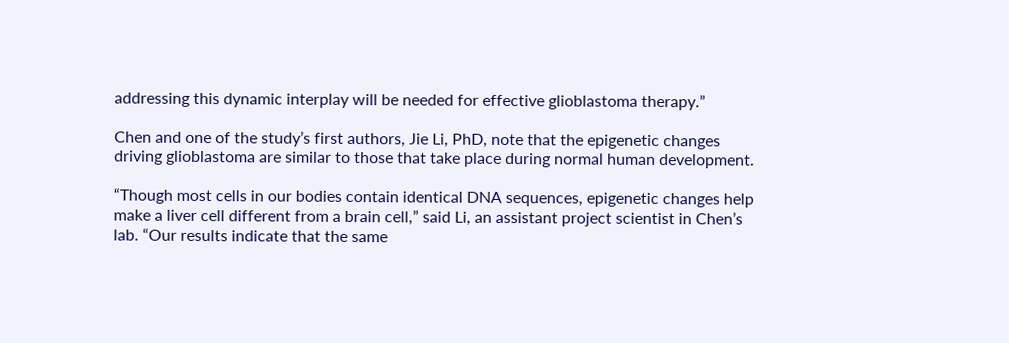addressing this dynamic interplay will be needed for effective glioblastoma therapy.”

Chen and one of the study’s first authors, Jie Li, PhD, note that the epigenetic changes driving glioblastoma are similar to those that take place during normal human development.

“Though most cells in our bodies contain identical DNA sequences, epigenetic changes help make a liver cell different from a brain cell,” said Li, an assistant project scientist in Chen’s lab. “Our results indicate that the same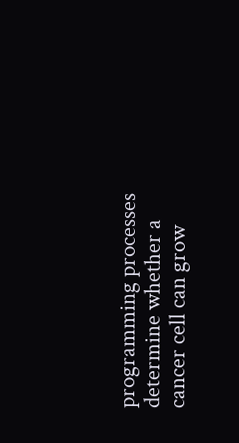programming processes determine whether a cancer cell can grow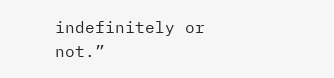indefinitely or not.”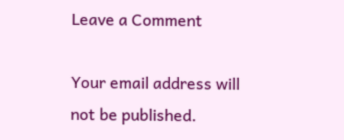Leave a Comment

Your email address will not be published.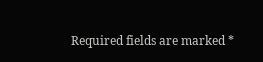Required fields are marked *